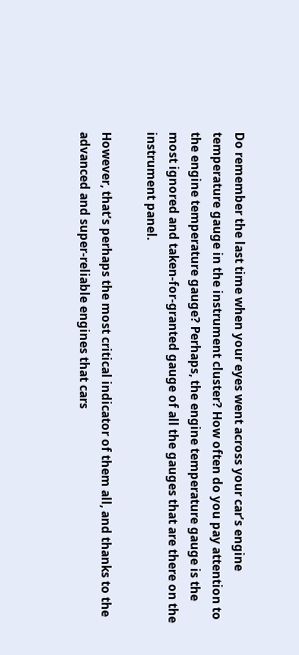Do remember the last time when your eyes went across your car’s engine temperature gauge in the instrument cluster? How often do you pay attention to the engine temperature gauge? Perhaps, the engine temperature gauge is the most ignored and taken-for-granted gauge of all the gauges that are there on the instrument panel.

However, that’s perhaps the most critical indicator of them all, and thanks to the advanced and super-reliable engines that cars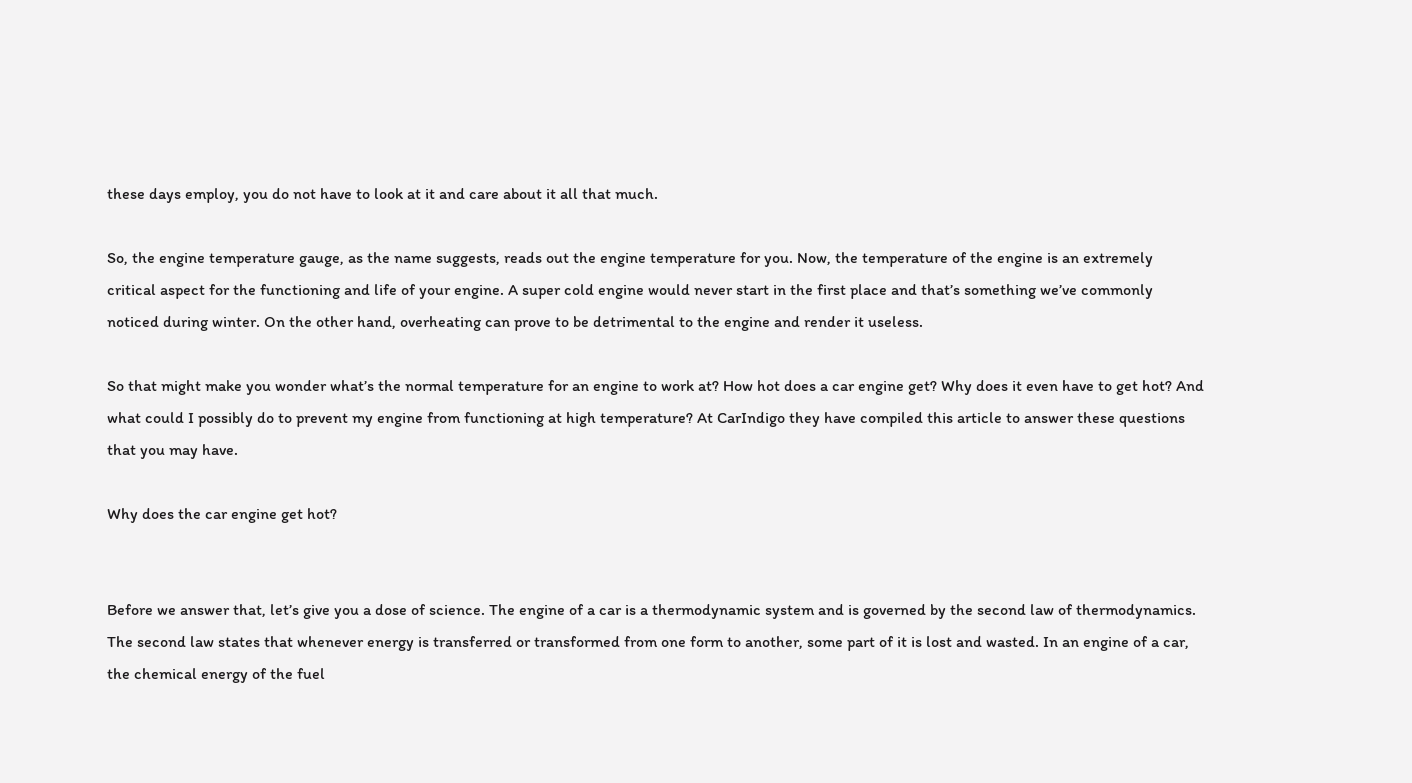these days employ, you do not have to look at it and care about it all that much.

So, the engine temperature gauge, as the name suggests, reads out the engine temperature for you. Now, the temperature of the engine is an extremely critical aspect for the functioning and life of your engine. A super cold engine would never start in the first place and that’s something we’ve commonly noticed during winter. On the other hand, overheating can prove to be detrimental to the engine and render it useless.

So that might make you wonder what’s the normal temperature for an engine to work at? How hot does a car engine get? Why does it even have to get hot? And what could I possibly do to prevent my engine from functioning at high temperature? At CarIndigo they have compiled this article to answer these questions that you may have.

Why does the car engine get hot?


Before we answer that, let’s give you a dose of science. The engine of a car is a thermodynamic system and is governed by the second law of thermodynamics. The second law states that whenever energy is transferred or transformed from one form to another, some part of it is lost and wasted. In an engine of a car, the chemical energy of the fuel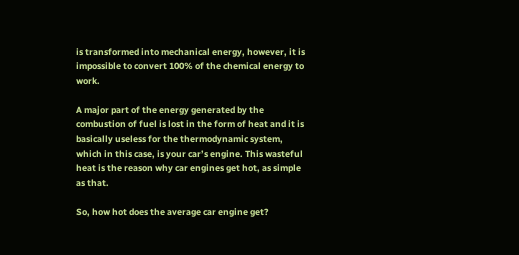is transformed into mechanical energy, however, it is impossible to convert 100% of the chemical energy to work.

A major part of the energy generated by the combustion of fuel is lost in the form of heat and it is basically useless for the thermodynamic system, which in this case, is your car’s engine. This wasteful heat is the reason why car engines get hot, as simple as that.

So, how hot does the average car engine get?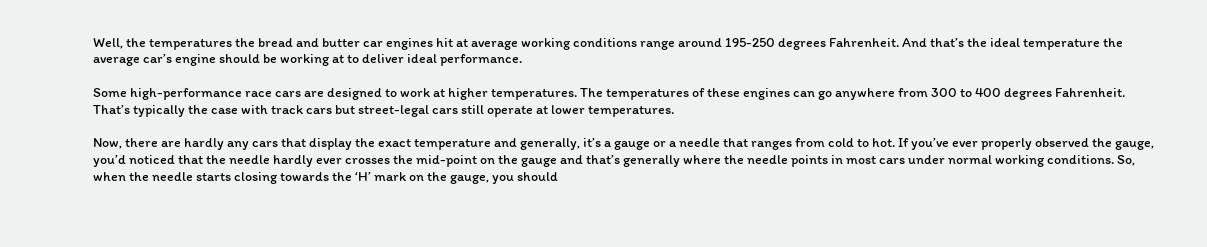Well, the temperatures the bread and butter car engines hit at average working conditions range around 195-250 degrees Fahrenheit. And that’s the ideal temperature the average car’s engine should be working at to deliver ideal performance.

Some high-performance race cars are designed to work at higher temperatures. The temperatures of these engines can go anywhere from 300 to 400 degrees Fahrenheit. That’s typically the case with track cars but street-legal cars still operate at lower temperatures.

Now, there are hardly any cars that display the exact temperature and generally, it’s a gauge or a needle that ranges from cold to hot. If you’ve ever properly observed the gauge, you’d noticed that the needle hardly ever crosses the mid-point on the gauge and that’s generally where the needle points in most cars under normal working conditions. So, when the needle starts closing towards the ‘H’ mark on the gauge, you should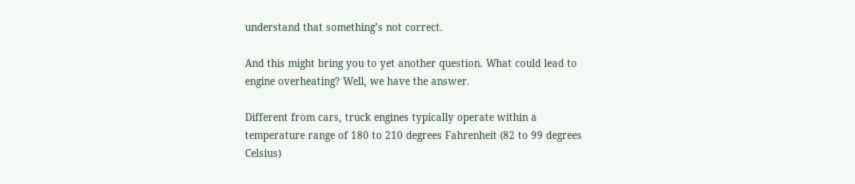understand that something’s not correct.

And this might bring you to yet another question. What could lead to engine overheating? Well, we have the answer.

Different from cars, truck engines typically operate within a temperature range of 180 to 210 degrees Fahrenheit (82 to 99 degrees Celsius)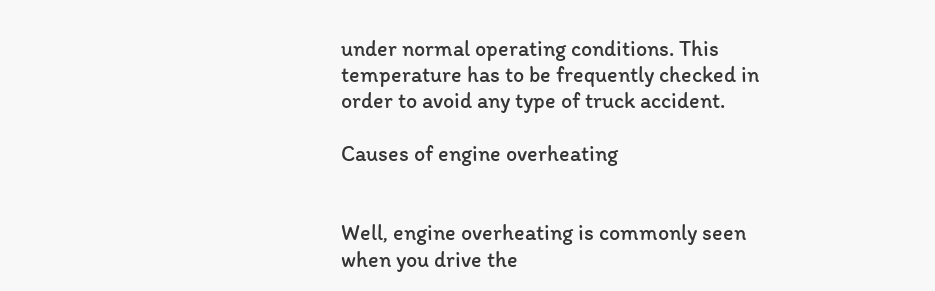under normal operating conditions. This temperature has to be frequently checked in order to avoid any type of truck accident.

Causes of engine overheating


Well, engine overheating is commonly seen when you drive the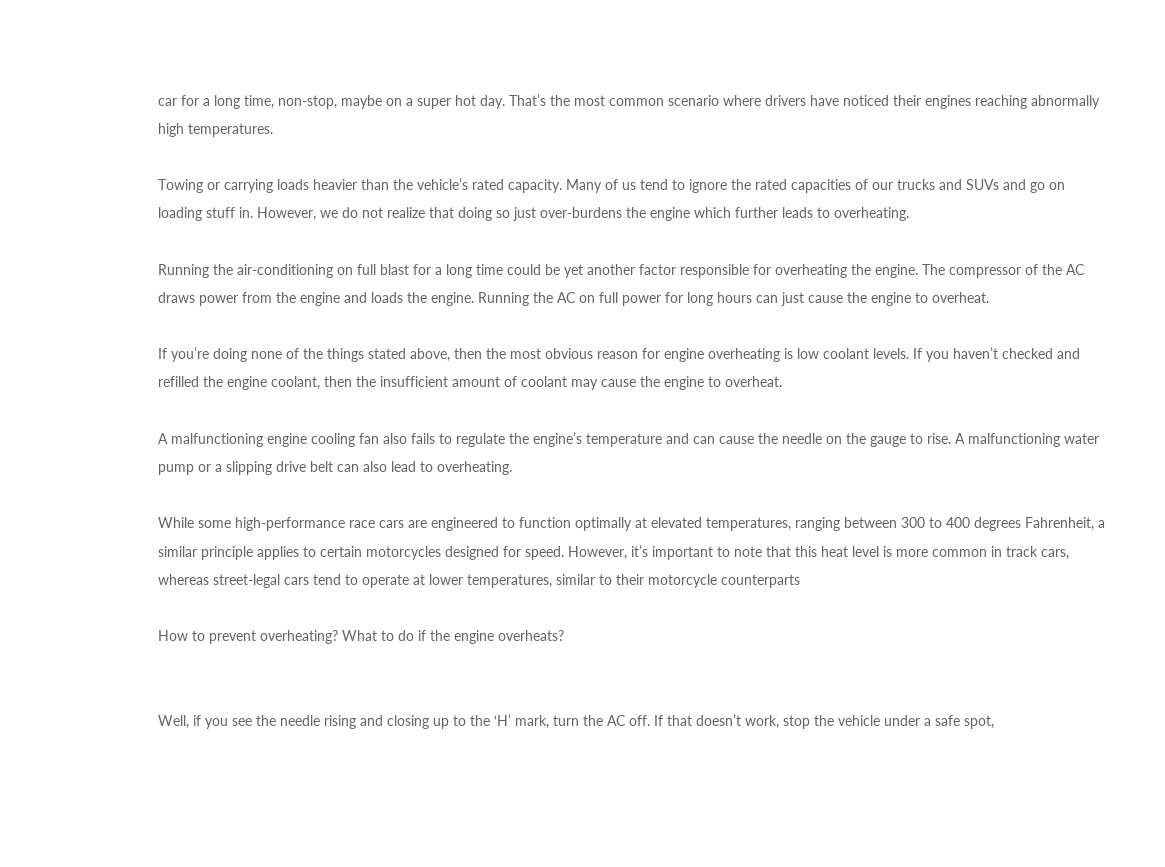car for a long time, non-stop, maybe on a super hot day. That’s the most common scenario where drivers have noticed their engines reaching abnormally high temperatures.

Towing or carrying loads heavier than the vehicle’s rated capacity. Many of us tend to ignore the rated capacities of our trucks and SUVs and go on loading stuff in. However, we do not realize that doing so just over-burdens the engine which further leads to overheating.

Running the air-conditioning on full blast for a long time could be yet another factor responsible for overheating the engine. The compressor of the AC draws power from the engine and loads the engine. Running the AC on full power for long hours can just cause the engine to overheat.

If you’re doing none of the things stated above, then the most obvious reason for engine overheating is low coolant levels. If you haven’t checked and refilled the engine coolant, then the insufficient amount of coolant may cause the engine to overheat.

A malfunctioning engine cooling fan also fails to regulate the engine’s temperature and can cause the needle on the gauge to rise. A malfunctioning water pump or a slipping drive belt can also lead to overheating.

While some high-performance race cars are engineered to function optimally at elevated temperatures, ranging between 300 to 400 degrees Fahrenheit, a similar principle applies to certain motorcycles designed for speed. However, it’s important to note that this heat level is more common in track cars, whereas street-legal cars tend to operate at lower temperatures, similar to their motorcycle counterparts

How to prevent overheating? What to do if the engine overheats?


Well, if you see the needle rising and closing up to the ‘H’ mark, turn the AC off. If that doesn’t work, stop the vehicle under a safe spot,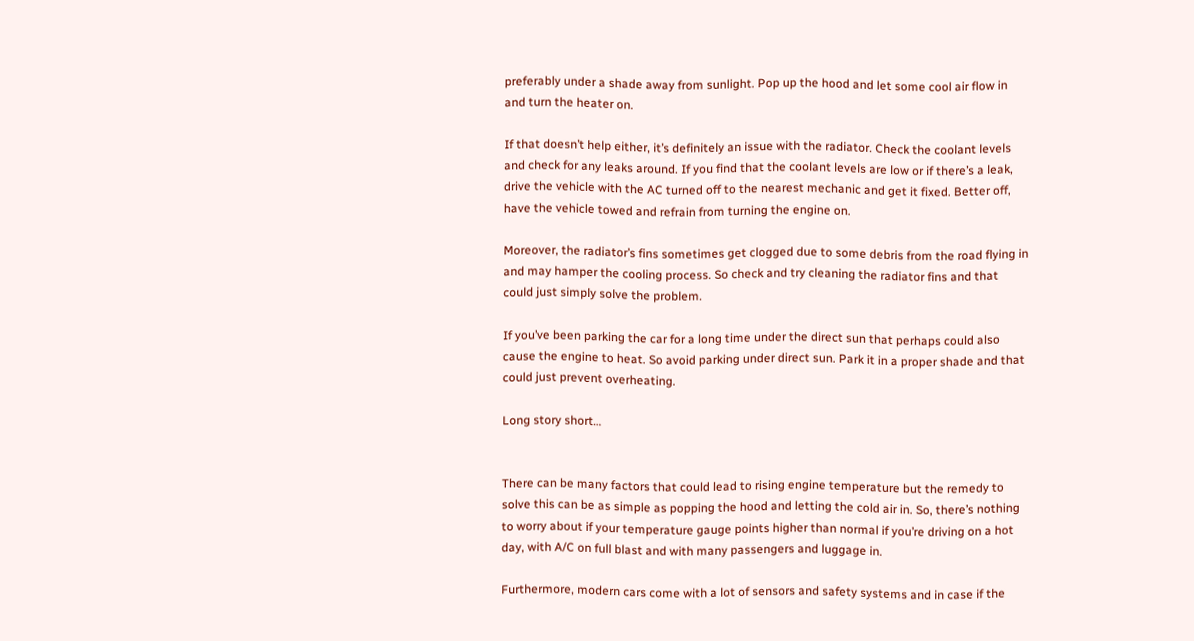preferably under a shade away from sunlight. Pop up the hood and let some cool air flow in and turn the heater on.

If that doesn’t help either, it’s definitely an issue with the radiator. Check the coolant levels and check for any leaks around. If you find that the coolant levels are low or if there’s a leak, drive the vehicle with the AC turned off to the nearest mechanic and get it fixed. Better off, have the vehicle towed and refrain from turning the engine on.

Moreover, the radiator’s fins sometimes get clogged due to some debris from the road flying in and may hamper the cooling process. So check and try cleaning the radiator fins and that could just simply solve the problem.

If you’ve been parking the car for a long time under the direct sun that perhaps could also cause the engine to heat. So avoid parking under direct sun. Park it in a proper shade and that could just prevent overheating.

Long story short…


There can be many factors that could lead to rising engine temperature but the remedy to solve this can be as simple as popping the hood and letting the cold air in. So, there’s nothing to worry about if your temperature gauge points higher than normal if you’re driving on a hot day, with A/C on full blast and with many passengers and luggage in.

Furthermore, modern cars come with a lot of sensors and safety systems and in case if the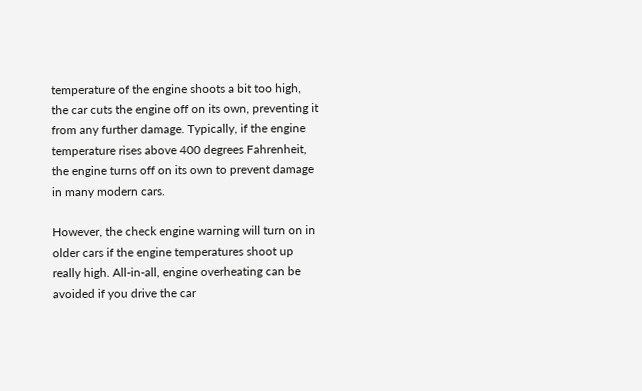temperature of the engine shoots a bit too high, the car cuts the engine off on its own, preventing it from any further damage. Typically, if the engine temperature rises above 400 degrees Fahrenheit, the engine turns off on its own to prevent damage in many modern cars.

However, the check engine warning will turn on in older cars if the engine temperatures shoot up really high. All-in-all, engine overheating can be avoided if you drive the car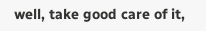well, take good care of it,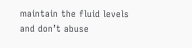maintain the fluid levels and don’t abuse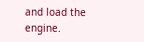and load the engine.